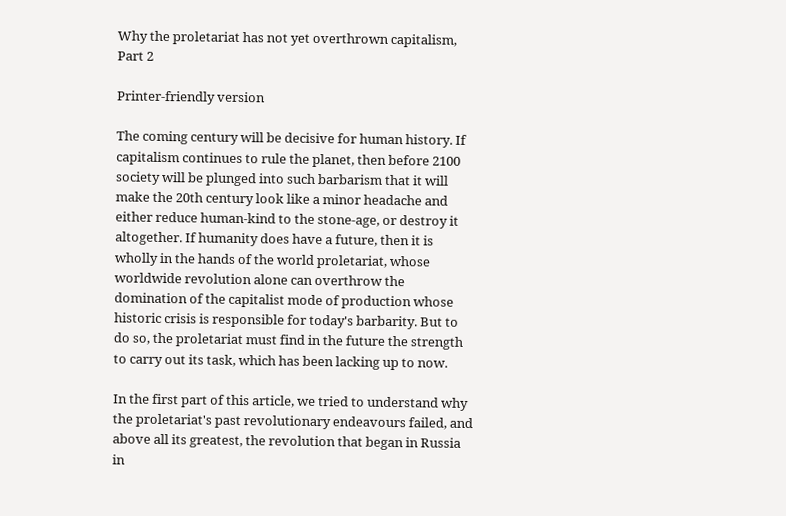Why the proletariat has not yet overthrown capitalism, Part 2

Printer-friendly version

The coming century will be decisive for human history. If capitalism continues to rule the planet, then before 2100 society will be plunged into such barbarism that it will make the 20th century look like a minor headache and either reduce human-kind to the stone-age, or destroy it altogether. If humanity does have a future, then it is wholly in the hands of the world proletariat, whose worldwide revolution alone can overthrow the domination of the capitalist mode of production whose historic crisis is responsible for today's barbarity. But to do so, the proletariat must find in the future the strength to carry out its task, which has been lacking up to now.

In the first part of this article, we tried to understand why the proletariat's past revolutionary endeavours failed, and above all its greatest, the revolution that began in Russia in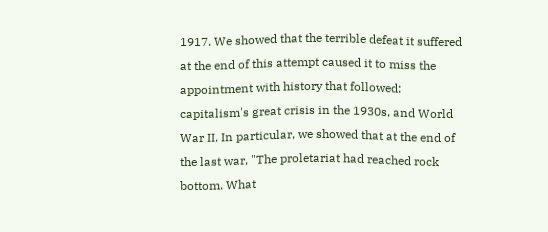1917. We showed that the terrible defeat it suffered at the end of this attempt caused it to miss the appointment with history that followed: capitalism's great crisis in the 1930s, and World War II. In particular, we showed that at the end of the last war, "The proletariat had reached rock bottom. What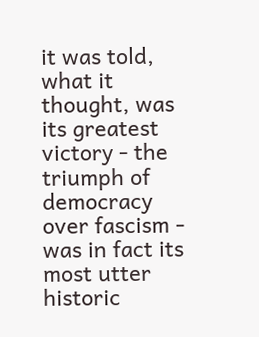it was told, what it thought, was its greatest victory - the triumph of democracy over fascism - was in fact its most utter historic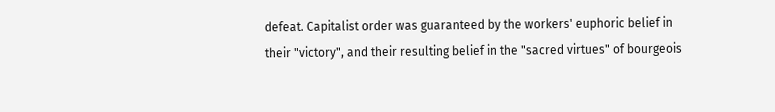defeat. Capitalist order was guaranteed by the workers' euphoric belief in their "victory", and their resulting belief in the "sacred virtues" of bourgeois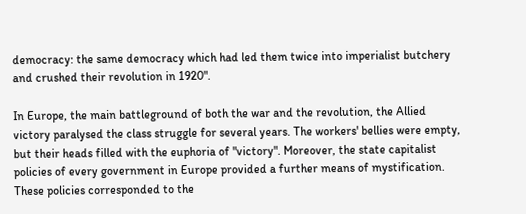democracy: the same democracy which had led them twice into imperialist butchery and crushed their revolution in 1920".

In Europe, the main battleground of both the war and the revolution, the Allied victory paralysed the class struggle for several years. The workers' bellies were empty, but their heads filled with the euphoria of "victory". Moreover, the state capitalist policies of every government in Europe provided a further means of mystification. These policies corresponded to the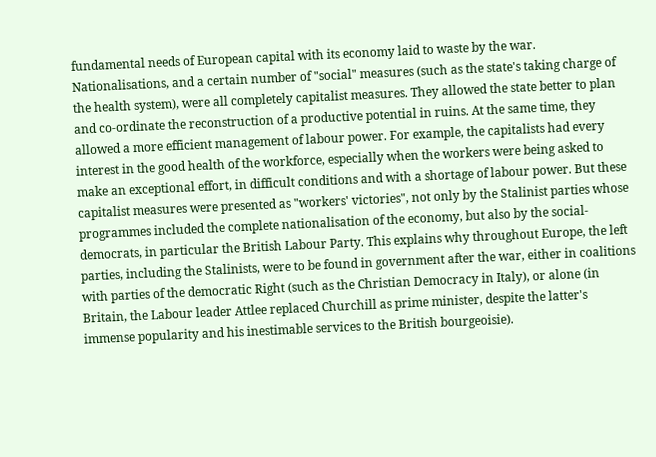fundamental needs of European capital with its economy laid to waste by the war. Nationalisations, and a certain number of "social" measures (such as the state's taking charge of the health system), were all completely capitalist measures. They allowed the state better to plan and co-ordinate the reconstruction of a productive potential in ruins. At the same time, they allowed a more efficient management of labour power. For example, the capitalists had every interest in the good health of the workforce, especially when the workers were being asked to make an exceptional effort, in difficult conditions and with a shortage of labour power. But these capitalist measures were presented as "workers' victories", not only by the Stalinist parties whose programmes included the complete nationalisation of the economy, but also by the social-democrats, in particular the British Labour Party. This explains why throughout Europe, the left parties, including the Stalinists, were to be found in government after the war, either in coalitions with parties of the democratic Right (such as the Christian Democracy in Italy), or alone (in Britain, the Labour leader Attlee replaced Churchill as prime minister, despite the latter's immense popularity and his inestimable services to the British bourgeoisie).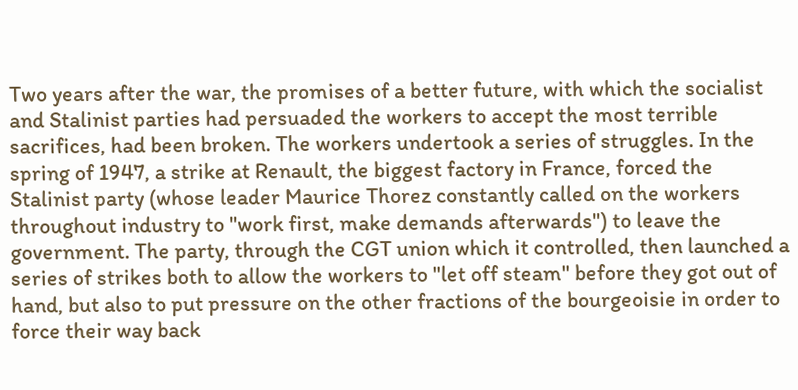Two years after the war, the promises of a better future, with which the socialist and Stalinist parties had persuaded the workers to accept the most terrible sacrifices, had been broken. The workers undertook a series of struggles. In the spring of 1947, a strike at Renault, the biggest factory in France, forced the Stalinist party (whose leader Maurice Thorez constantly called on the workers throughout industry to "work first, make demands afterwards") to leave the government. The party, through the CGT union which it controlled, then launched a series of strikes both to allow the workers to "let off steam" before they got out of hand, but also to put pressure on the other fractions of the bourgeoisie in order to force their way back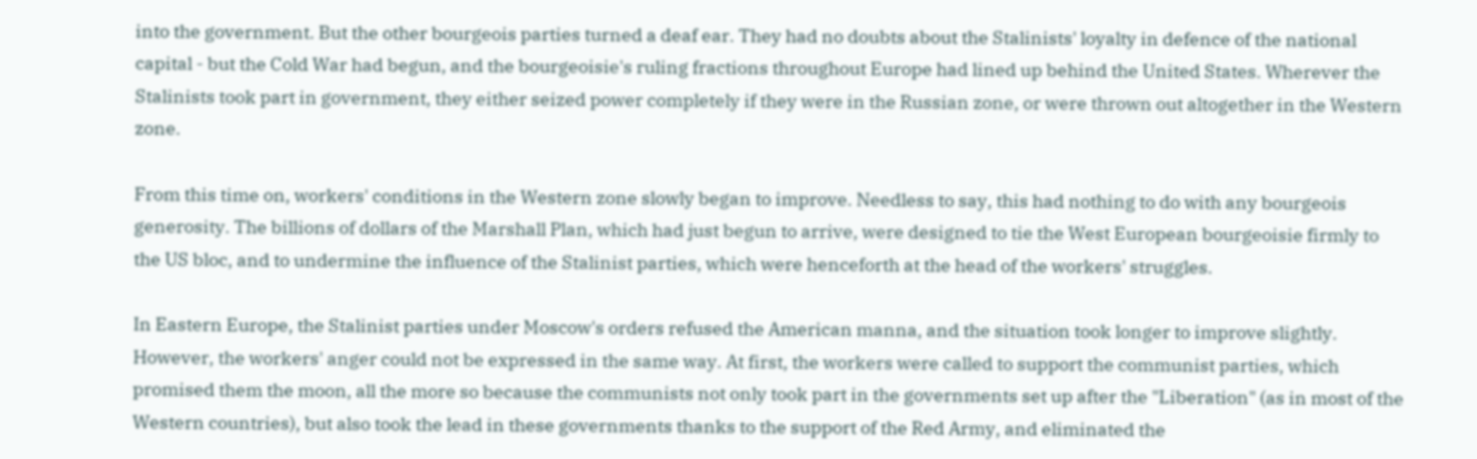into the government. But the other bourgeois parties turned a deaf ear. They had no doubts about the Stalinists' loyalty in defence of the national capital - but the Cold War had begun, and the bourgeoisie's ruling fractions throughout Europe had lined up behind the United States. Wherever the Stalinists took part in government, they either seized power completely if they were in the Russian zone, or were thrown out altogether in the Western zone.

From this time on, workers' conditions in the Western zone slowly began to improve. Needless to say, this had nothing to do with any bourgeois generosity. The billions of dollars of the Marshall Plan, which had just begun to arrive, were designed to tie the West European bourgeoisie firmly to the US bloc, and to undermine the influence of the Stalinist parties, which were henceforth at the head of the workers' struggles.

In Eastern Europe, the Stalinist parties under Moscow's orders refused the American manna, and the situation took longer to improve slightly. However, the workers' anger could not be expressed in the same way. At first, the workers were called to support the communist parties, which promised them the moon, all the more so because the communists not only took part in the governments set up after the "Liberation" (as in most of the Western countries), but also took the lead in these governments thanks to the support of the Red Army, and eliminated the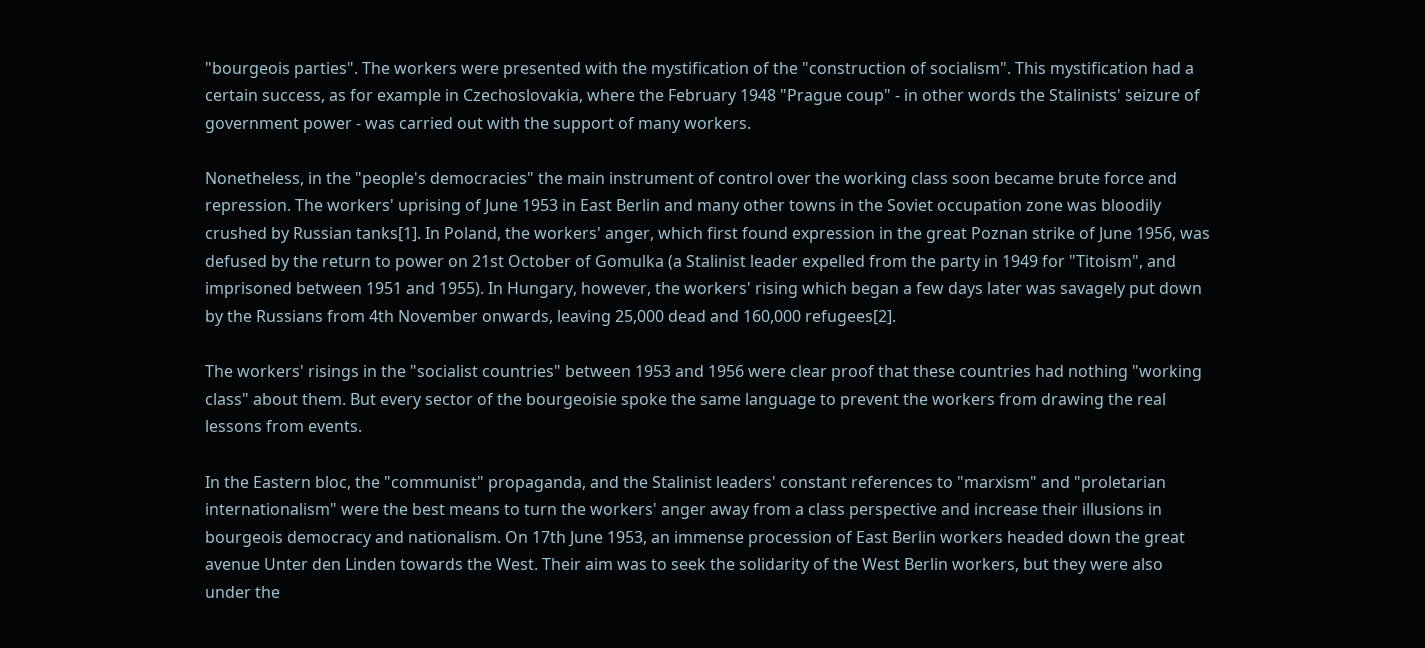"bourgeois parties". The workers were presented with the mystification of the "construction of socialism". This mystification had a certain success, as for example in Czechoslovakia, where the February 1948 "Prague coup" - in other words the Stalinists' seizure of government power - was carried out with the support of many workers.

Nonetheless, in the "people's democracies" the main instrument of control over the working class soon became brute force and repression. The workers' uprising of June 1953 in East Berlin and many other towns in the Soviet occupation zone was bloodily crushed by Russian tanks[1]. In Poland, the workers' anger, which first found expression in the great Poznan strike of June 1956, was defused by the return to power on 21st October of Gomulka (a Stalinist leader expelled from the party in 1949 for "Titoism", and imprisoned between 1951 and 1955). In Hungary, however, the workers' rising which began a few days later was savagely put down by the Russians from 4th November onwards, leaving 25,000 dead and 160,000 refugees[2].

The workers' risings in the "socialist countries" between 1953 and 1956 were clear proof that these countries had nothing "working class" about them. But every sector of the bourgeoisie spoke the same language to prevent the workers from drawing the real lessons from events.

In the Eastern bloc, the "communist" propaganda, and the Stalinist leaders' constant references to "marxism" and "proletarian internationalism" were the best means to turn the workers' anger away from a class perspective and increase their illusions in bourgeois democracy and nationalism. On 17th June 1953, an immense procession of East Berlin workers headed down the great avenue Unter den Linden towards the West. Their aim was to seek the solidarity of the West Berlin workers, but they were also under the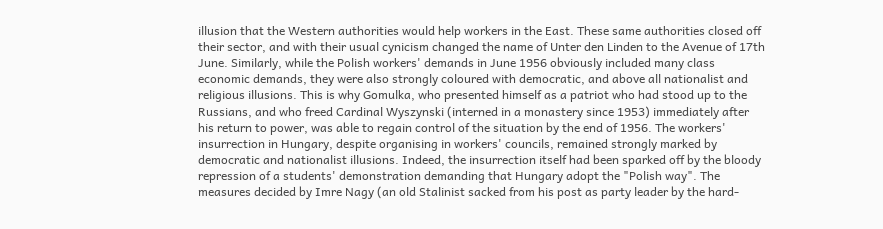illusion that the Western authorities would help workers in the East. These same authorities closed off their sector, and with their usual cynicism changed the name of Unter den Linden to the Avenue of 17th June. Similarly, while the Polish workers' demands in June 1956 obviously included many class economic demands, they were also strongly coloured with democratic, and above all nationalist and religious illusions. This is why Gomulka, who presented himself as a patriot who had stood up to the Russians, and who freed Cardinal Wyszynski (interned in a monastery since 1953) immediately after his return to power, was able to regain control of the situation by the end of 1956. The workers' insurrection in Hungary, despite organising in workers' councils, remained strongly marked by democratic and nationalist illusions. Indeed, the insurrection itself had been sparked off by the bloody repression of a students' demonstration demanding that Hungary adopt the "Polish way". The measures decided by Imre Nagy (an old Stalinist sacked from his post as party leader by the hard-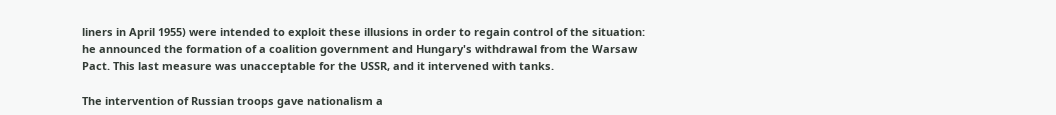liners in April 1955) were intended to exploit these illusions in order to regain control of the situation: he announced the formation of a coalition government and Hungary's withdrawal from the Warsaw Pact. This last measure was unacceptable for the USSR, and it intervened with tanks.

The intervention of Russian troops gave nationalism a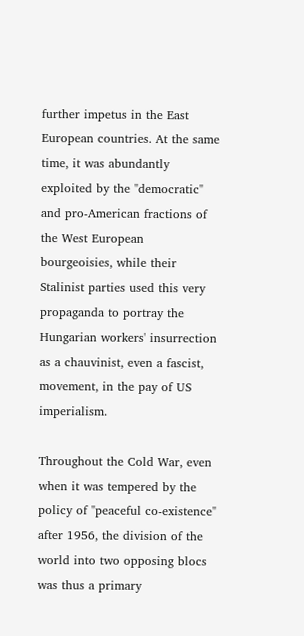further impetus in the East European countries. At the same time, it was abundantly exploited by the "democratic" and pro-American fractions of the West European bourgeoisies, while their Stalinist parties used this very propaganda to portray the Hungarian workers' insurrection as a chauvinist, even a fascist, movement, in the pay of US imperialism.

Throughout the Cold War, even when it was tempered by the policy of "peaceful co-existence" after 1956, the division of the world into two opposing blocs was thus a primary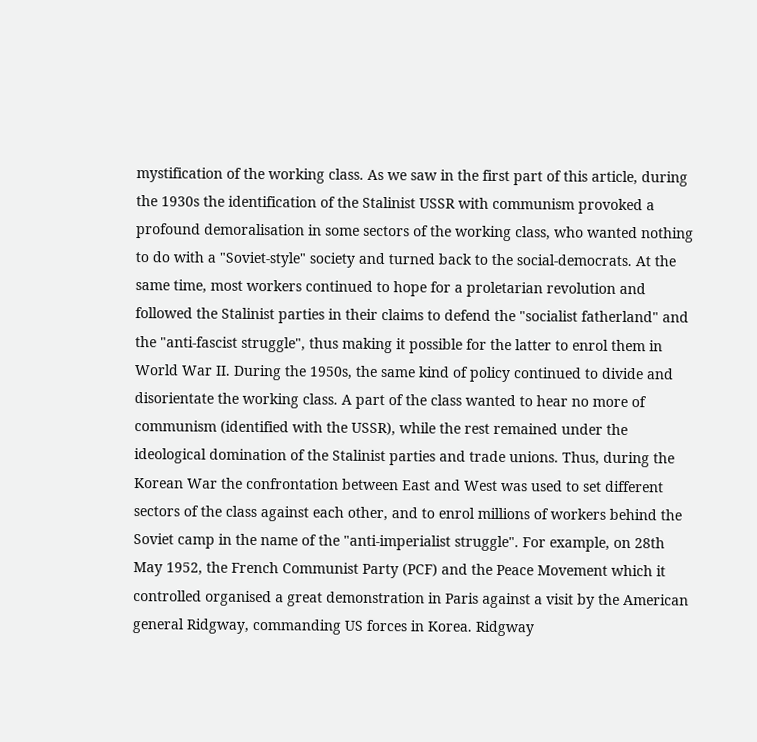mystification of the working class. As we saw in the first part of this article, during the 1930s the identification of the Stalinist USSR with communism provoked a profound demoralisation in some sectors of the working class, who wanted nothing to do with a "Soviet-style" society and turned back to the social-democrats. At the same time, most workers continued to hope for a proletarian revolution and followed the Stalinist parties in their claims to defend the "socialist fatherland" and the "anti-fascist struggle", thus making it possible for the latter to enrol them in World War II. During the 1950s, the same kind of policy continued to divide and disorientate the working class. A part of the class wanted to hear no more of communism (identified with the USSR), while the rest remained under the ideological domination of the Stalinist parties and trade unions. Thus, during the Korean War the confrontation between East and West was used to set different sectors of the class against each other, and to enrol millions of workers behind the Soviet camp in the name of the "anti-imperialist struggle". For example, on 28th May 1952, the French Communist Party (PCF) and the Peace Movement which it controlled organised a great demonstration in Paris against a visit by the American general Ridgway, commanding US forces in Korea. Ridgway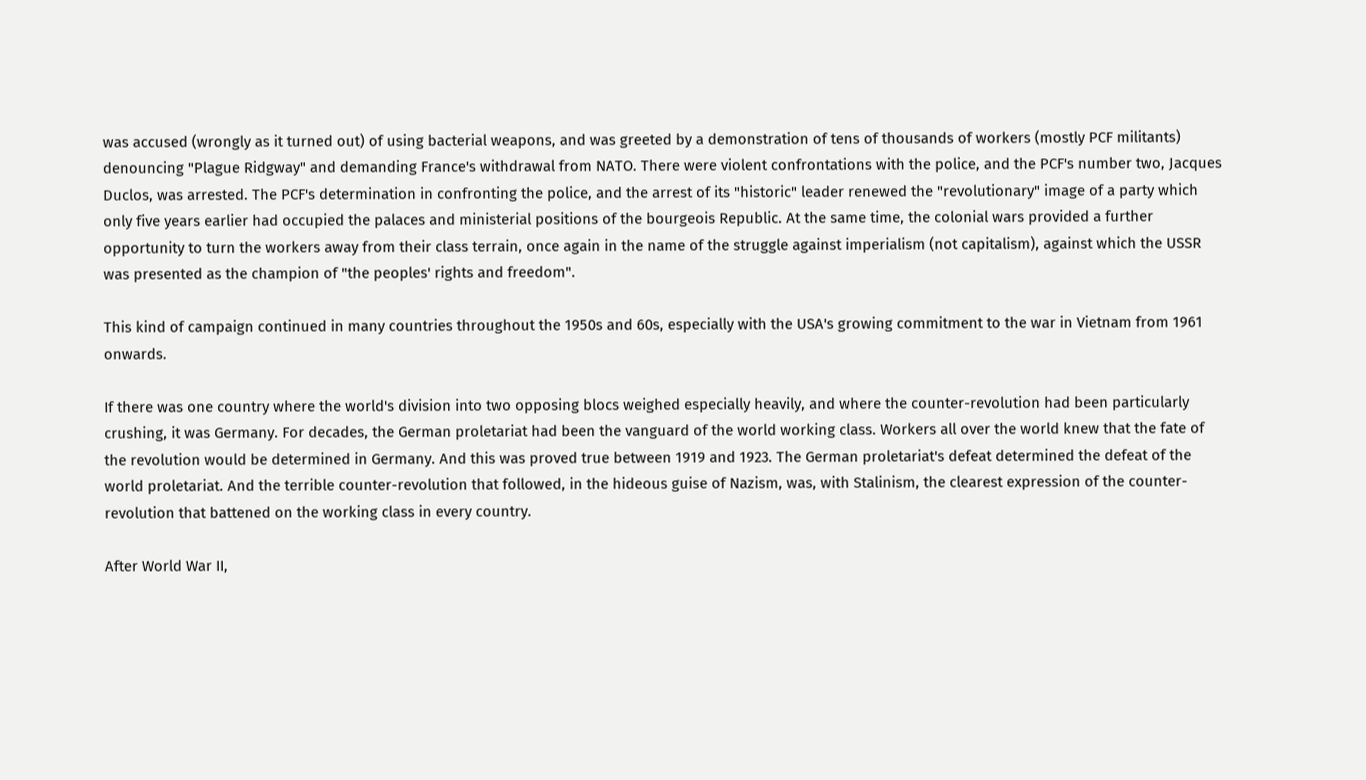was accused (wrongly as it turned out) of using bacterial weapons, and was greeted by a demonstration of tens of thousands of workers (mostly PCF militants) denouncing "Plague Ridgway" and demanding France's withdrawal from NATO. There were violent confrontations with the police, and the PCF's number two, Jacques Duclos, was arrested. The PCF's determination in confronting the police, and the arrest of its "historic" leader renewed the "revolutionary" image of a party which only five years earlier had occupied the palaces and ministerial positions of the bourgeois Republic. At the same time, the colonial wars provided a further opportunity to turn the workers away from their class terrain, once again in the name of the struggle against imperialism (not capitalism), against which the USSR was presented as the champion of "the peoples' rights and freedom".

This kind of campaign continued in many countries throughout the 1950s and 60s, especially with the USA's growing commitment to the war in Vietnam from 1961 onwards.

If there was one country where the world's division into two opposing blocs weighed especially heavily, and where the counter-revolution had been particularly crushing, it was Germany. For decades, the German proletariat had been the vanguard of the world working class. Workers all over the world knew that the fate of the revolution would be determined in Germany. And this was proved true between 1919 and 1923. The German proletariat's defeat determined the defeat of the world proletariat. And the terrible counter-revolution that followed, in the hideous guise of Nazism, was, with Stalinism, the clearest expression of the counter-revolution that battened on the working class in every country.

After World War II,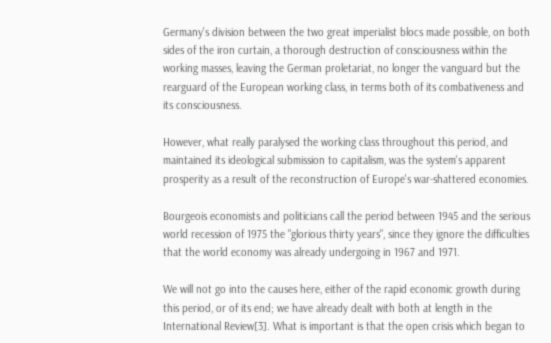Germany's division between the two great imperialist blocs made possible, on both sides of the iron curtain, a thorough destruction of consciousness within the working masses, leaving the German proletariat, no longer the vanguard but the rearguard of the European working class, in terms both of its combativeness and its consciousness.

However, what really paralysed the working class throughout this period, and maintained its ideological submission to capitalism, was the system's apparent prosperity as a result of the reconstruction of Europe's war-shattered economies.

Bourgeois economists and politicians call the period between 1945 and the serious world recession of 1975 the "glorious thirty years", since they ignore the difficulties that the world economy was already undergoing in 1967 and 1971.

We will not go into the causes here, either of the rapid economic growth during this period, or of its end; we have already dealt with both at length in the International Review[3]. What is important is that the open crisis which began to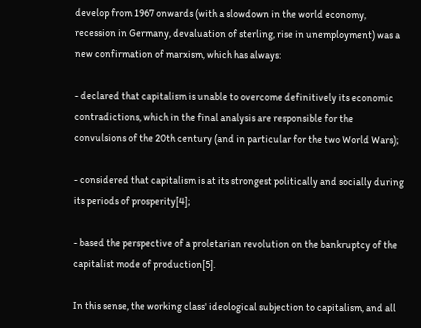develop from 1967 onwards (with a slowdown in the world economy, recession in Germany, devaluation of sterling, rise in unemployment) was a new confirmation of marxism, which has always:

- declared that capitalism is unable to overcome definitively its economic contradictions, which in the final analysis are responsible for the convulsions of the 20th century (and in particular for the two World Wars);

- considered that capitalism is at its strongest politically and socially during its periods of prosperity[4];

- based the perspective of a proletarian revolution on the bankruptcy of the capitalist mode of production[5].

In this sense, the working class' ideological subjection to capitalism, and all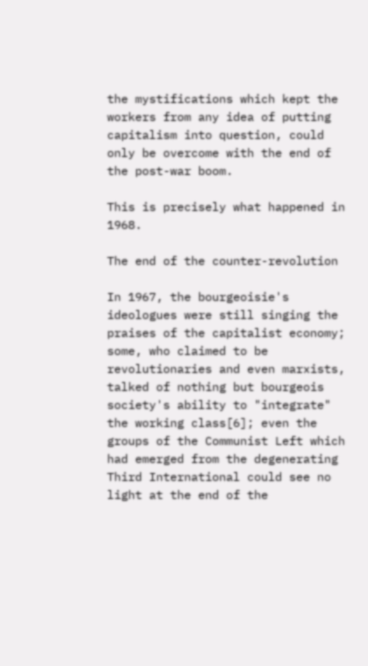the mystifications which kept the workers from any idea of putting capitalism into question, could only be overcome with the end of the post-war boom.

This is precisely what happened in 1968.

The end of the counter-revolution

In 1967, the bourgeoisie's ideologues were still singing the praises of the capitalist economy; some, who claimed to be revolutionaries and even marxists, talked of nothing but bourgeois society's ability to "integrate" the working class[6]; even the groups of the Communist Left which had emerged from the degenerating Third International could see no light at the end of the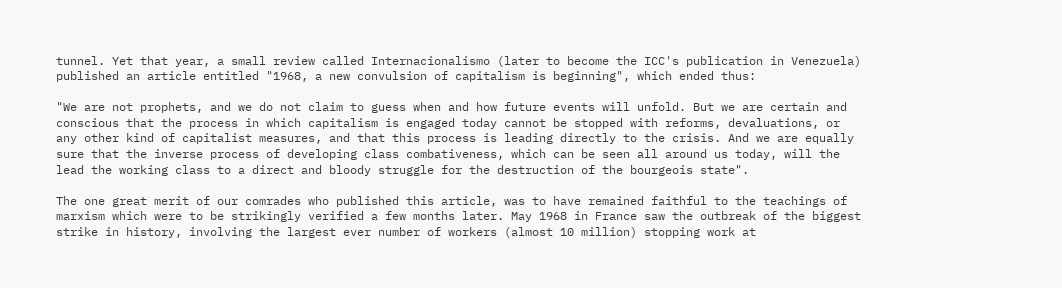tunnel. Yet that year, a small review called Internacionalismo (later to become the ICC's publication in Venezuela) published an article entitled "1968, a new convulsion of capitalism is beginning", which ended thus:

"We are not prophets, and we do not claim to guess when and how future events will unfold. But we are certain and conscious that the process in which capitalism is engaged today cannot be stopped with reforms, devaluations, or any other kind of capitalist measures, and that this process is leading directly to the crisis. And we are equally sure that the inverse process of developing class combativeness, which can be seen all around us today, will the lead the working class to a direct and bloody struggle for the destruction of the bourgeois state".

The one great merit of our comrades who published this article, was to have remained faithful to the teachings of marxism which were to be strikingly verified a few months later. May 1968 in France saw the outbreak of the biggest strike in history, involving the largest ever number of workers (almost 10 million) stopping work at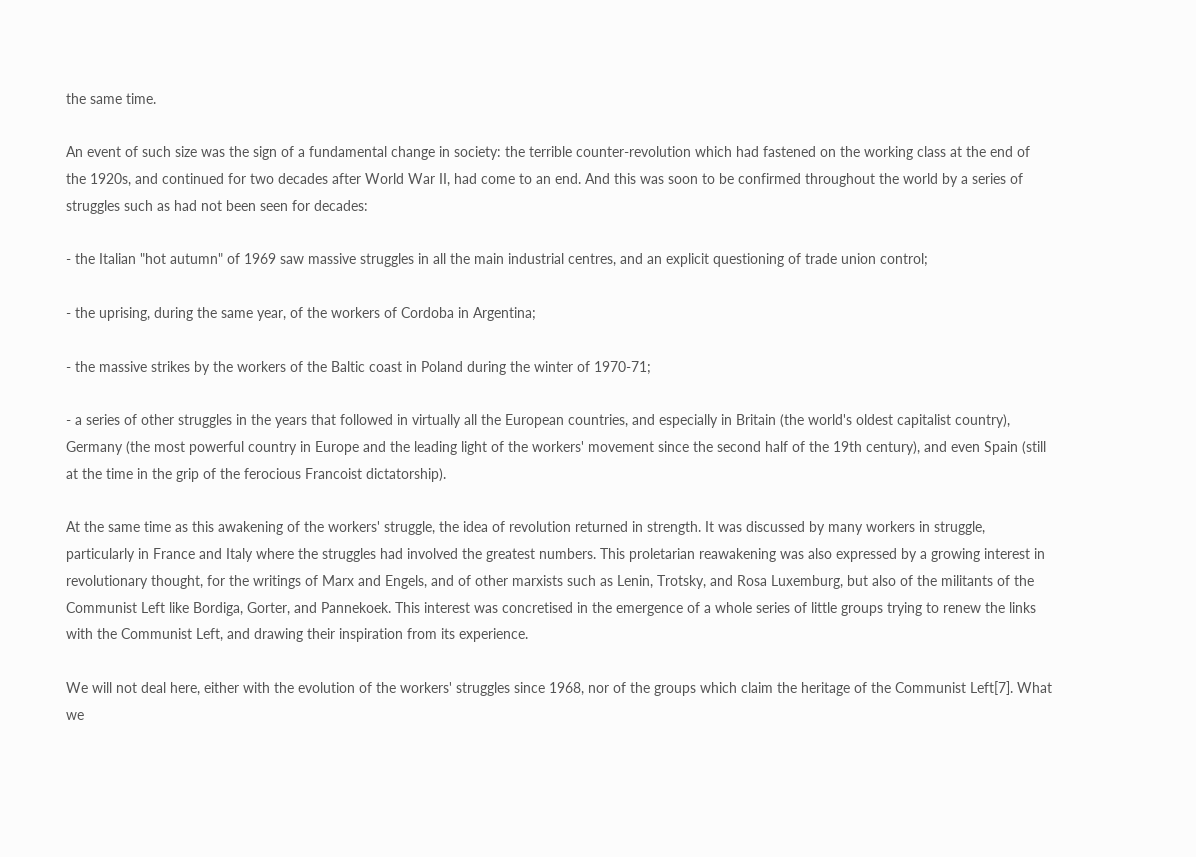the same time.

An event of such size was the sign of a fundamental change in society: the terrible counter-revolution which had fastened on the working class at the end of the 1920s, and continued for two decades after World War II, had come to an end. And this was soon to be confirmed throughout the world by a series of struggles such as had not been seen for decades:

- the Italian "hot autumn" of 1969 saw massive struggles in all the main industrial centres, and an explicit questioning of trade union control;

- the uprising, during the same year, of the workers of Cordoba in Argentina;

- the massive strikes by the workers of the Baltic coast in Poland during the winter of 1970-71;

- a series of other struggles in the years that followed in virtually all the European countries, and especially in Britain (the world's oldest capitalist country), Germany (the most powerful country in Europe and the leading light of the workers' movement since the second half of the 19th century), and even Spain (still at the time in the grip of the ferocious Francoist dictatorship).

At the same time as this awakening of the workers' struggle, the idea of revolution returned in strength. It was discussed by many workers in struggle, particularly in France and Italy where the struggles had involved the greatest numbers. This proletarian reawakening was also expressed by a growing interest in revolutionary thought, for the writings of Marx and Engels, and of other marxists such as Lenin, Trotsky, and Rosa Luxemburg, but also of the militants of the Communist Left like Bordiga, Gorter, and Pannekoek. This interest was concretised in the emergence of a whole series of little groups trying to renew the links with the Communist Left, and drawing their inspiration from its experience.

We will not deal here, either with the evolution of the workers' struggles since 1968, nor of the groups which claim the heritage of the Communist Left[7]. What we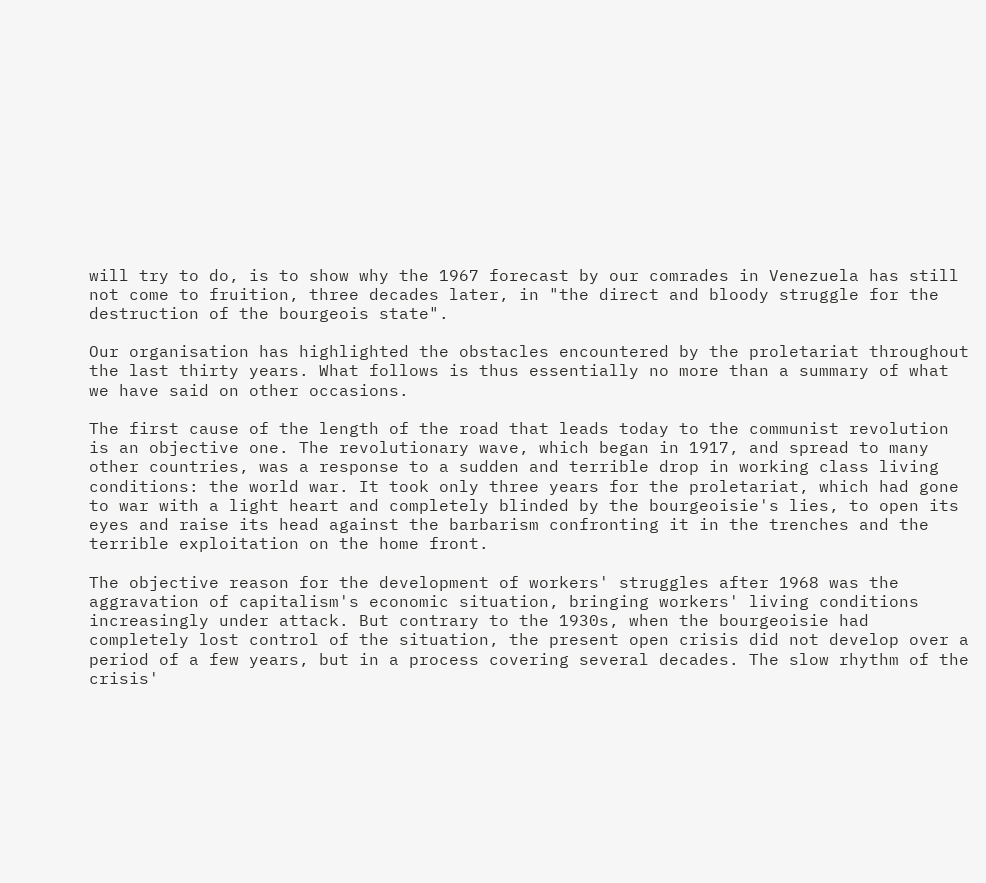will try to do, is to show why the 1967 forecast by our comrades in Venezuela has still not come to fruition, three decades later, in "the direct and bloody struggle for the destruction of the bourgeois state".

Our organisation has highlighted the obstacles encountered by the proletariat throughout the last thirty years. What follows is thus essentially no more than a summary of what we have said on other occasions.

The first cause of the length of the road that leads today to the communist revolution is an objective one. The revolutionary wave, which began in 1917, and spread to many other countries, was a response to a sudden and terrible drop in working class living conditions: the world war. It took only three years for the proletariat, which had gone to war with a light heart and completely blinded by the bourgeoisie's lies, to open its eyes and raise its head against the barbarism confronting it in the trenches and the terrible exploitation on the home front.

The objective reason for the development of workers' struggles after 1968 was the aggravation of capitalism's economic situation, bringing workers' living conditions increasingly under attack. But contrary to the 1930s, when the bourgeoisie had completely lost control of the situation, the present open crisis did not develop over a period of a few years, but in a process covering several decades. The slow rhythm of the crisis'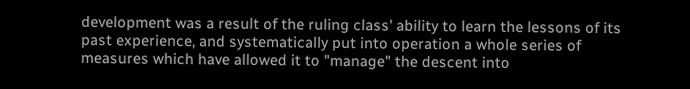development was a result of the ruling class' ability to learn the lessons of its past experience, and systematically put into operation a whole series of measures which have allowed it to "manage" the descent into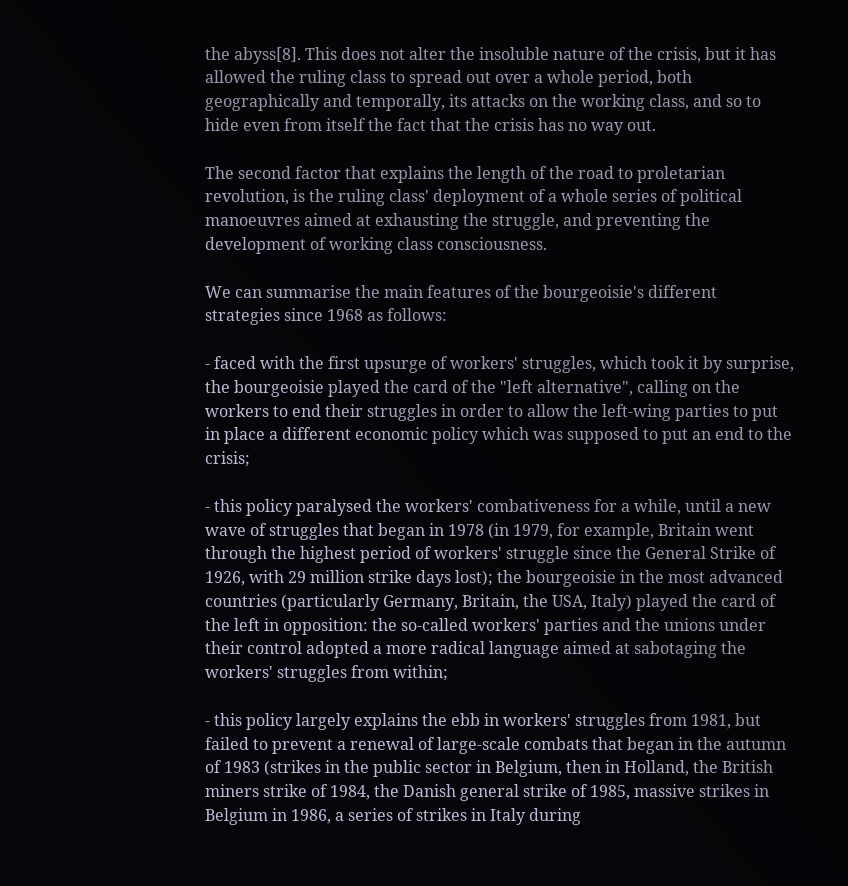the abyss[8]. This does not alter the insoluble nature of the crisis, but it has allowed the ruling class to spread out over a whole period, both geographically and temporally, its attacks on the working class, and so to hide even from itself the fact that the crisis has no way out.

The second factor that explains the length of the road to proletarian revolution, is the ruling class' deployment of a whole series of political manoeuvres aimed at exhausting the struggle, and preventing the development of working class consciousness.

We can summarise the main features of the bourgeoisie's different strategies since 1968 as follows:

- faced with the first upsurge of workers' struggles, which took it by surprise, the bourgeoisie played the card of the "left alternative", calling on the workers to end their struggles in order to allow the left-wing parties to put in place a different economic policy which was supposed to put an end to the crisis;

- this policy paralysed the workers' combativeness for a while, until a new wave of struggles that began in 1978 (in 1979, for example, Britain went through the highest period of workers' struggle since the General Strike of 1926, with 29 million strike days lost); the bourgeoisie in the most advanced countries (particularly Germany, Britain, the USA, Italy) played the card of the left in opposition: the so-called workers' parties and the unions under their control adopted a more radical language aimed at sabotaging the workers' struggles from within;

- this policy largely explains the ebb in workers' struggles from 1981, but failed to prevent a renewal of large-scale combats that began in the autumn of 1983 (strikes in the public sector in Belgium, then in Holland, the British miners strike of 1984, the Danish general strike of 1985, massive strikes in Belgium in 1986, a series of strikes in Italy during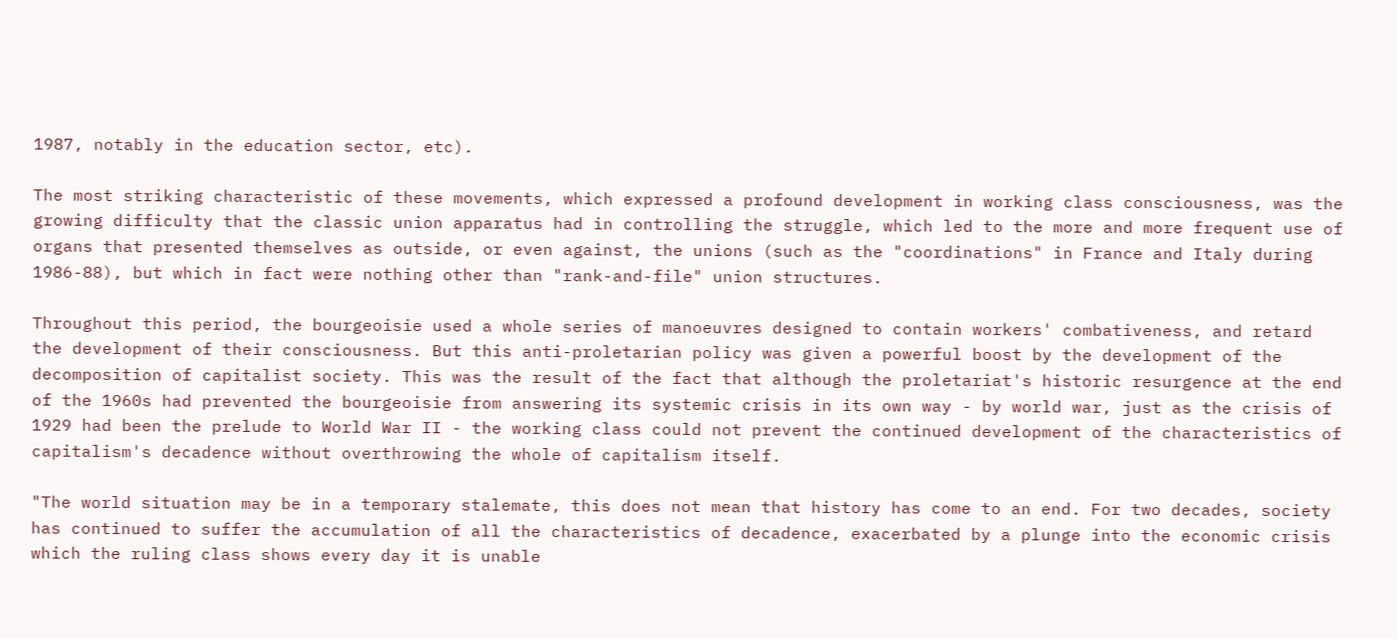1987, notably in the education sector, etc).

The most striking characteristic of these movements, which expressed a profound development in working class consciousness, was the growing difficulty that the classic union apparatus had in controlling the struggle, which led to the more and more frequent use of organs that presented themselves as outside, or even against, the unions (such as the "coordinations" in France and Italy during 1986-88), but which in fact were nothing other than "rank-and-file" union structures.

Throughout this period, the bourgeoisie used a whole series of manoeuvres designed to contain workers' combativeness, and retard the development of their consciousness. But this anti-proletarian policy was given a powerful boost by the development of the decomposition of capitalist society. This was the result of the fact that although the proletariat's historic resurgence at the end of the 1960s had prevented the bourgeoisie from answering its systemic crisis in its own way - by world war, just as the crisis of 1929 had been the prelude to World War II - the working class could not prevent the continued development of the characteristics of capitalism's decadence without overthrowing the whole of capitalism itself.

"The world situation may be in a temporary stalemate, this does not mean that history has come to an end. For two decades, society has continued to suffer the accumulation of all the characteristics of decadence, exacerbated by a plunge into the economic crisis which the ruling class shows every day it is unable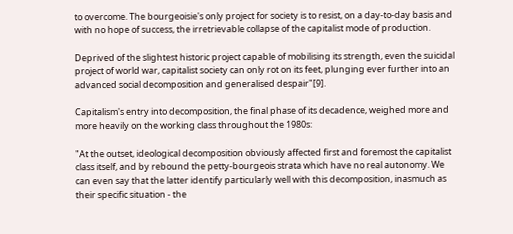to overcome. The bourgeoisie's only project for society is to resist, on a day-to-day basis and with no hope of success, the irretrievable collapse of the capitalist mode of production.

Deprived of the slightest historic project capable of mobilising its strength, even the suicidal project of world war, capitalist society can only rot on its feet, plunging ever further into an advanced social decomposition and generalised despair"[9].

Capitalism's entry into decomposition, the final phase of its decadence, weighed more and more heavily on the working class throughout the 1980s:

"At the outset, ideological decomposition obviously affected first and foremost the capitalist class itself, and by rebound the petty-bourgeois strata which have no real autonomy. We can even say that the latter identify particularly well with this decomposition, inasmuch as their specific situation - the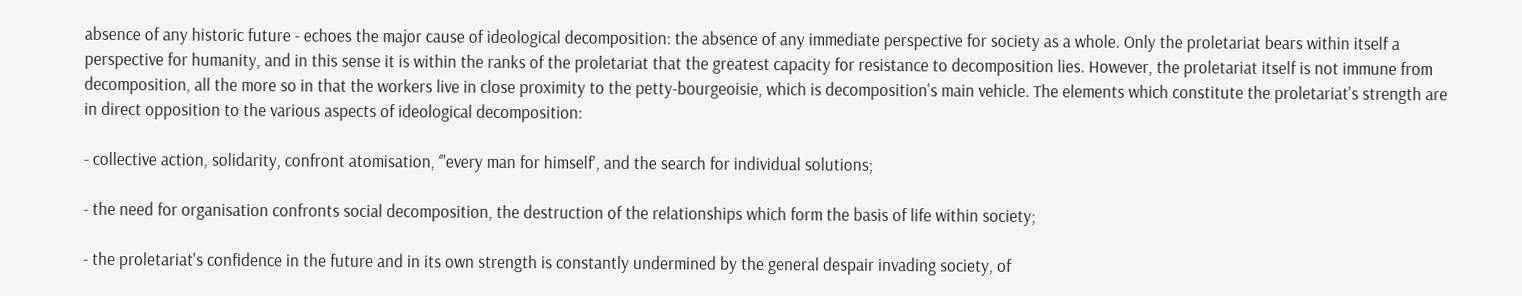absence of any historic future - echoes the major cause of ideological decomposition: the absence of any immediate perspective for society as a whole. Only the proletariat bears within itself a perspective for humanity, and in this sense it is within the ranks of the proletariat that the greatest capacity for resistance to decomposition lies. However, the proletariat itself is not immune from decomposition, all the more so in that the workers live in close proximity to the petty-bourgeoisie, which is decomposition's main vehicle. The elements which constitute the proletariat's strength are in direct opposition to the various aspects of ideological decomposition:

- collective action, solidarity, confront atomisation, ‘"every man for himself', and the search for individual solutions;

- the need for organisation confronts social decomposition, the destruction of the relationships which form the basis of life within society;

- the proletariat's confidence in the future and in its own strength is constantly undermined by the general despair invading society, of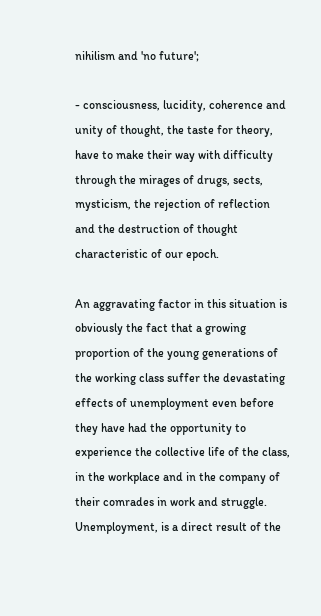nihilism and 'no future';

- consciousness, lucidity, coherence and unity of thought, the taste for theory, have to make their way with difficulty through the mirages of drugs, sects, mysticism, the rejection of reflection and the destruction of thought characteristic of our epoch.

An aggravating factor in this situation is obviously the fact that a growing proportion of the young generations of the working class suffer the devastating effects of unemployment even before they have had the opportunity to experience the collective life of the class, in the workplace and in the company of their comrades in work and struggle. Unemployment, is a direct result of the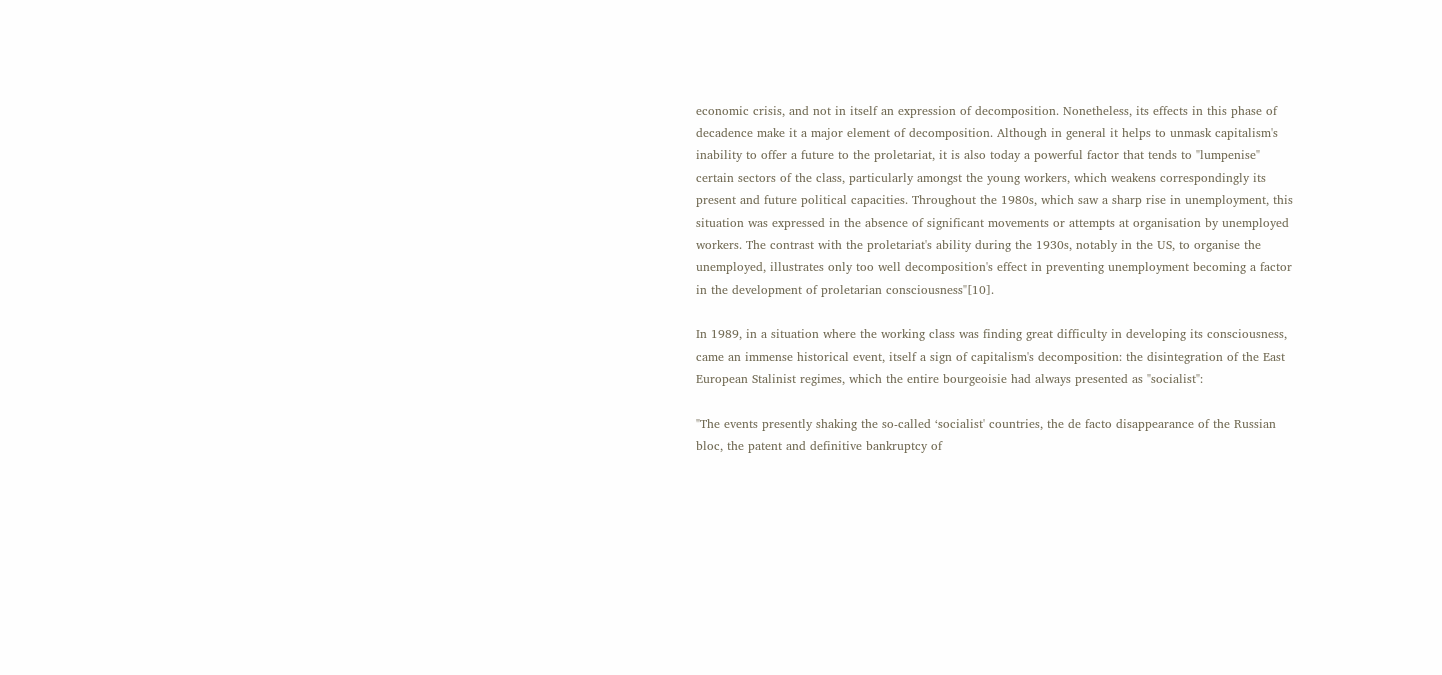economic crisis, and not in itself an expression of decomposition. Nonetheless, its effects in this phase of decadence make it a major element of decomposition. Although in general it helps to unmask capitalism's inability to offer a future to the proletariat, it is also today a powerful factor that tends to "lumpenise" certain sectors of the class, particularly amongst the young workers, which weakens correspondingly its present and future political capacities. Throughout the 1980s, which saw a sharp rise in unemployment, this situation was expressed in the absence of significant movements or attempts at organisation by unemployed workers. The contrast with the proletariat's ability during the 1930s, notably in the US, to organise the unemployed, illustrates only too well decomposition's effect in preventing unemployment becoming a factor in the development of proletarian consciousness"[10].

In 1989, in a situation where the working class was finding great difficulty in developing its consciousness, came an immense historical event, itself a sign of capitalism's decomposition: the disintegration of the East European Stalinist regimes, which the entire bourgeoisie had always presented as "socialist":

"The events presently shaking the so-called ‘socialist' countries, the de facto disappearance of the Russian bloc, the patent and definitive bankruptcy of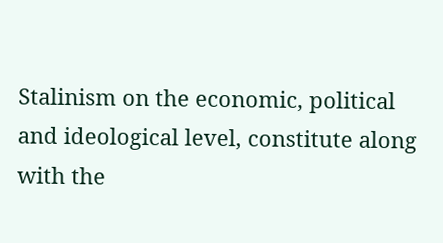Stalinism on the economic, political and ideological level, constitute along with the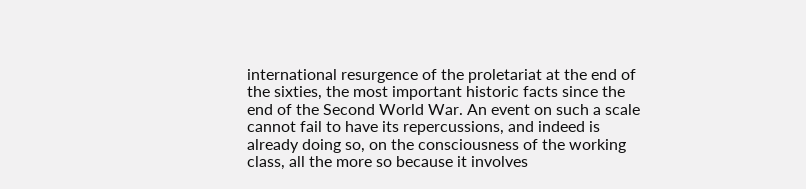international resurgence of the proletariat at the end of the sixties, the most important historic facts since the end of the Second World War. An event on such a scale cannot fail to have its repercussions, and indeed is already doing so, on the consciousness of the working class, all the more so because it involves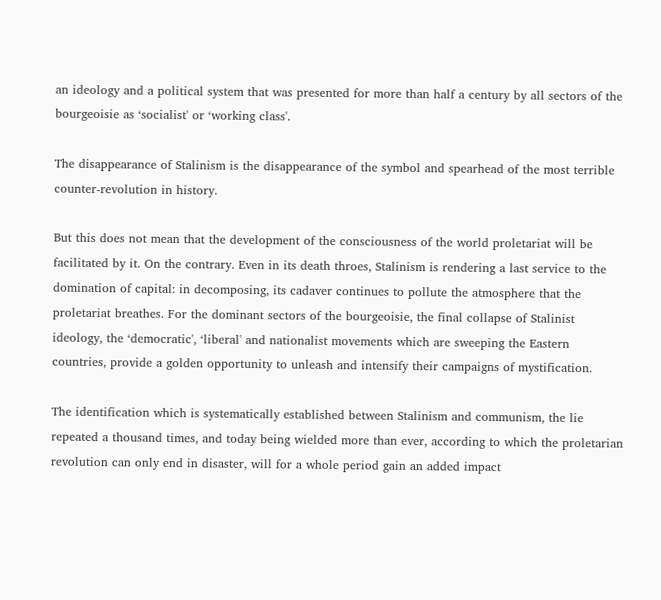an ideology and a political system that was presented for more than half a century by all sectors of the bourgeoisie as ‘socialist' or ‘working class'.

The disappearance of Stalinism is the disappearance of the symbol and spearhead of the most terrible counter-revolution in history.

But this does not mean that the development of the consciousness of the world proletariat will be facilitated by it. On the contrary. Even in its death throes, Stalinism is rendering a last service to the domination of capital: in decomposing, its cadaver continues to pollute the atmosphere that the proletariat breathes. For the dominant sectors of the bourgeoisie, the final collapse of Stalinist ideology, the ‘democratic', ‘liberal' and nationalist movements which are sweeping the Eastern countries, provide a golden opportunity to unleash and intensify their campaigns of mystification.

The identification which is systematically established between Stalinism and communism, the lie repeated a thousand times, and today being wielded more than ever, according to which the proletarian revolution can only end in disaster, will for a whole period gain an added impact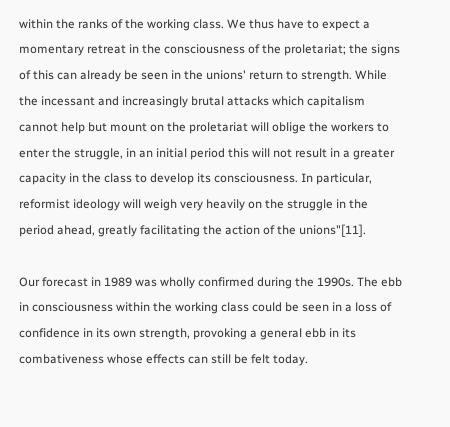within the ranks of the working class. We thus have to expect a momentary retreat in the consciousness of the proletariat; the signs of this can already be seen in the unions' return to strength. While the incessant and increasingly brutal attacks which capitalism cannot help but mount on the proletariat will oblige the workers to enter the struggle, in an initial period this will not result in a greater capacity in the class to develop its consciousness. In particular, reformist ideology will weigh very heavily on the struggle in the period ahead, greatly facilitating the action of the unions"[11].

Our forecast in 1989 was wholly confirmed during the 1990s. The ebb in consciousness within the working class could be seen in a loss of confidence in its own strength, provoking a general ebb in its combativeness whose effects can still be felt today.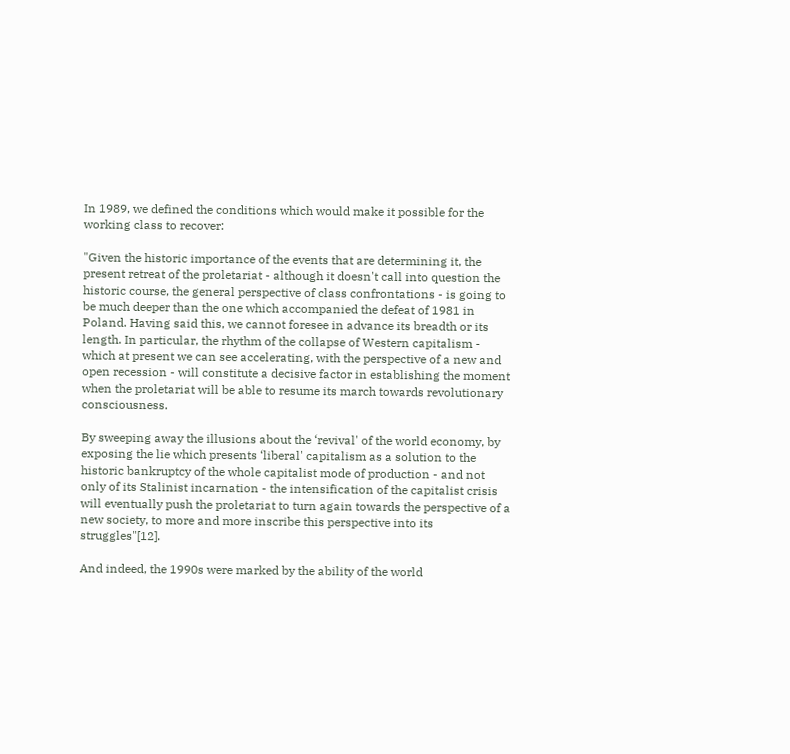In 1989, we defined the conditions which would make it possible for the working class to recover:

"Given the historic importance of the events that are determining it, the present retreat of the proletariat - although it doesn't call into question the historic course, the general perspective of class confrontations - is going to be much deeper than the one which accompanied the defeat of 1981 in Poland. Having said this, we cannot foresee in advance its breadth or its length. In particular, the rhythm of the collapse of Western capitalism - which at present we can see accelerating, with the perspective of a new and open recession - will constitute a decisive factor in establishing the moment when the proletariat will be able to resume its march towards revolutionary consciousness.

By sweeping away the illusions about the ‘revival' of the world economy, by exposing the lie which presents ‘liberal' capitalism as a solution to the historic bankruptcy of the whole capitalist mode of production - and not only of its Stalinist incarnation - the intensification of the capitalist crisis will eventually push the proletariat to turn again towards the perspective of a new society, to more and more inscribe this perspective into its struggles"[12].

And indeed, the 1990s were marked by the ability of the world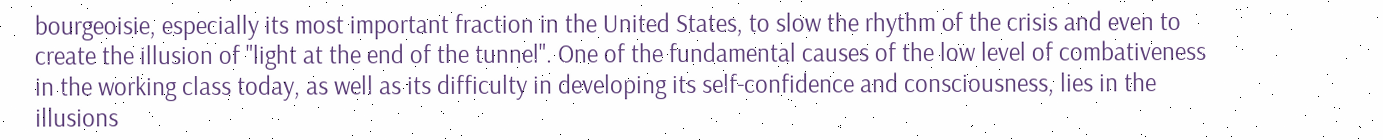bourgeoisie, especially its most important fraction in the United States, to slow the rhythm of the crisis and even to create the illusion of "light at the end of the tunnel". One of the fundamental causes of the low level of combativeness in the working class today, as well as its difficulty in developing its self-confidence and consciousness, lies in the illusions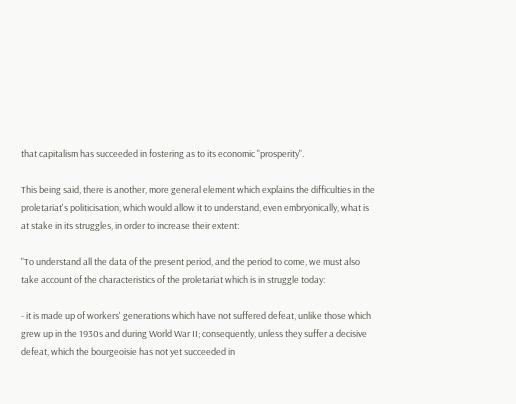that capitalism has succeeded in fostering as to its economic "prosperity".

This being said, there is another, more general element which explains the difficulties in the proletariat's politicisation, which would allow it to understand, even embryonically, what is at stake in its struggles, in order to increase their extent:

"To understand all the data of the present period, and the period to come, we must also take account of the characteristics of the proletariat which is in struggle today:

- it is made up of workers' generations which have not suffered defeat, unlike those which grew up in the 1930s and during World War II; consequently, unless they suffer a decisive defeat, which the bourgeoisie has not yet succeeded in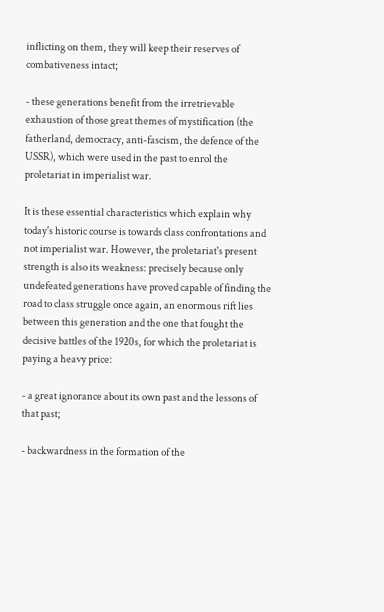inflicting on them, they will keep their reserves of combativeness intact;

- these generations benefit from the irretrievable exhaustion of those great themes of mystification (the fatherland, democracy, anti-fascism, the defence of the USSR), which were used in the past to enrol the proletariat in imperialist war.

It is these essential characteristics which explain why today's historic course is towards class confrontations and not imperialist war. However, the proletariat's present strength is also its weakness: precisely because only undefeated generations have proved capable of finding the road to class struggle once again, an enormous rift lies between this generation and the one that fought the decisive battles of the 1920s, for which the proletariat is paying a heavy price:

- a great ignorance about its own past and the lessons of that past;

- backwardness in the formation of the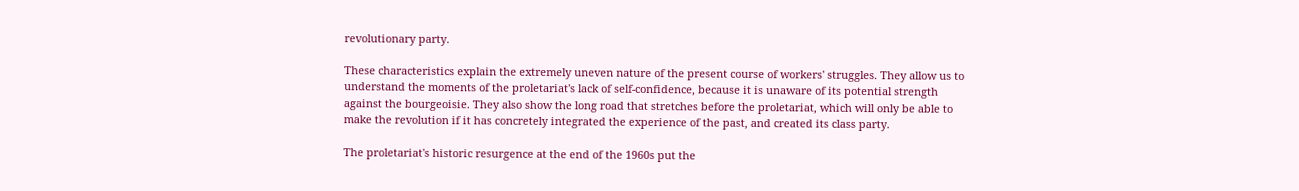revolutionary party.

These characteristics explain the extremely uneven nature of the present course of workers' struggles. They allow us to understand the moments of the proletariat's lack of self-confidence, because it is unaware of its potential strength against the bourgeoisie. They also show the long road that stretches before the proletariat, which will only be able to make the revolution if it has concretely integrated the experience of the past, and created its class party.

The proletariat's historic resurgence at the end of the 1960s put the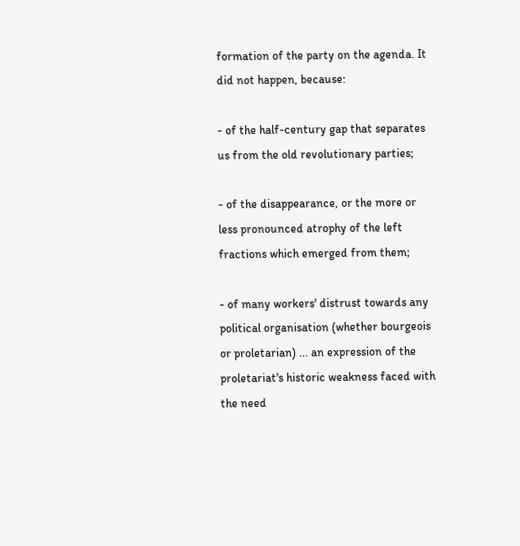formation of the party on the agenda. It did not happen, because:

- of the half-century gap that separates us from the old revolutionary parties;

- of the disappearance, or the more or less pronounced atrophy of the left fractions which emerged from them;

- of many workers' distrust towards any political organisation (whether bourgeois or proletarian) ... an expression of the proletariat's historic weakness faced with the need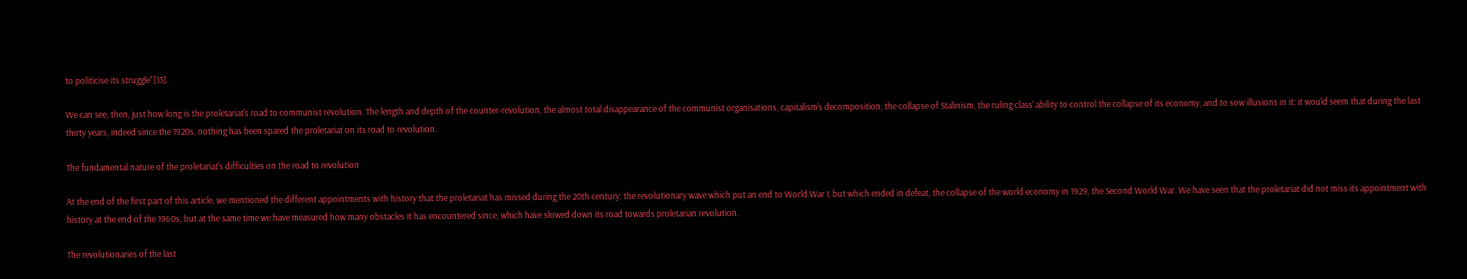to politicise its struggle"[13].

We can see, then, just how long is the proletariat's road to communist revolution. The length and depth of the counter-revolution, the almost total disappearance of the communist organisations, capitalism's decomposition, the collapse of Stalinism, the ruling class' ability to control the collapse of its economy, and to sow illusions in it: it would seem that during the last thirty years, indeed since the 1920s, nothing has been spared the proletariat on its road to revolution.

The fundamental nature of the proletariat's difficulties on the road to revolution

At the end of the first part of this article, we mentioned the different appointments with history that the proletariat has missed during the 20th century: the revolutionary wave which put an end to World War I, but which ended in defeat, the collapse of the world economy in 1929, the Second World War. We have seen that the proletariat did not miss its appointment with history at the end of the 1960s, but at the same time we have measured how many obstacles it has encountered since, which have slowed down its road towards proletarian revolution.

The revolutionaries of the last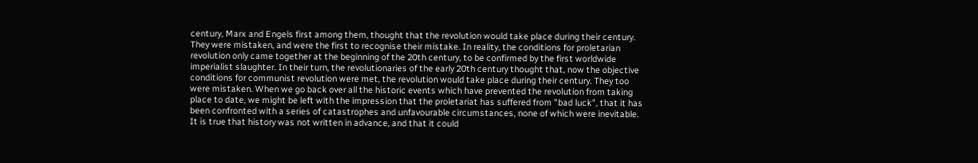century, Marx and Engels first among them, thought that the revolution would take place during their century. They were mistaken, and were the first to recognise their mistake. In reality, the conditions for proletarian revolution only came together at the beginning of the 20th century, to be confirmed by the first worldwide imperialist slaughter. In their turn, the revolutionaries of the early 20th century thought that, now the objective conditions for communist revolution were met, the revolution would take place during their century. They too were mistaken. When we go back over all the historic events which have prevented the revolution from taking place to date, we might be left with the impression that the proletariat has suffered from "bad luck", that it has been confronted with a series of catastrophes and unfavourable circumstances, none of which were inevitable. It is true that history was not written in advance, and that it could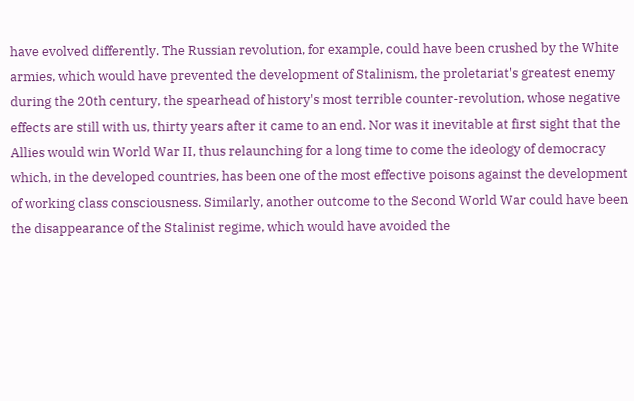have evolved differently. The Russian revolution, for example, could have been crushed by the White armies, which would have prevented the development of Stalinism, the proletariat's greatest enemy during the 20th century, the spearhead of history's most terrible counter-revolution, whose negative effects are still with us, thirty years after it came to an end. Nor was it inevitable at first sight that the Allies would win World War II, thus relaunching for a long time to come the ideology of democracy which, in the developed countries, has been one of the most effective poisons against the development of working class consciousness. Similarly, another outcome to the Second World War could have been the disappearance of the Stalinist regime, which would have avoided the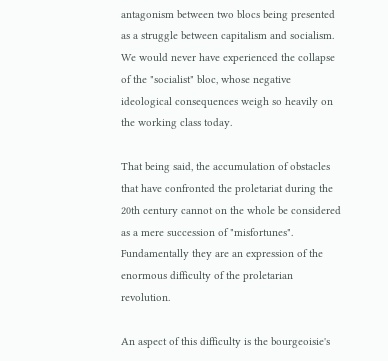antagonism between two blocs being presented as a struggle between capitalism and socialism. We would never have experienced the collapse of the "socialist" bloc, whose negative ideological consequences weigh so heavily on the working class today.

That being said, the accumulation of obstacles that have confronted the proletariat during the 20th century cannot on the whole be considered as a mere succession of "misfortunes". Fundamentally they are an expression of the enormous difficulty of the proletarian revolution.

An aspect of this difficulty is the bourgeoisie's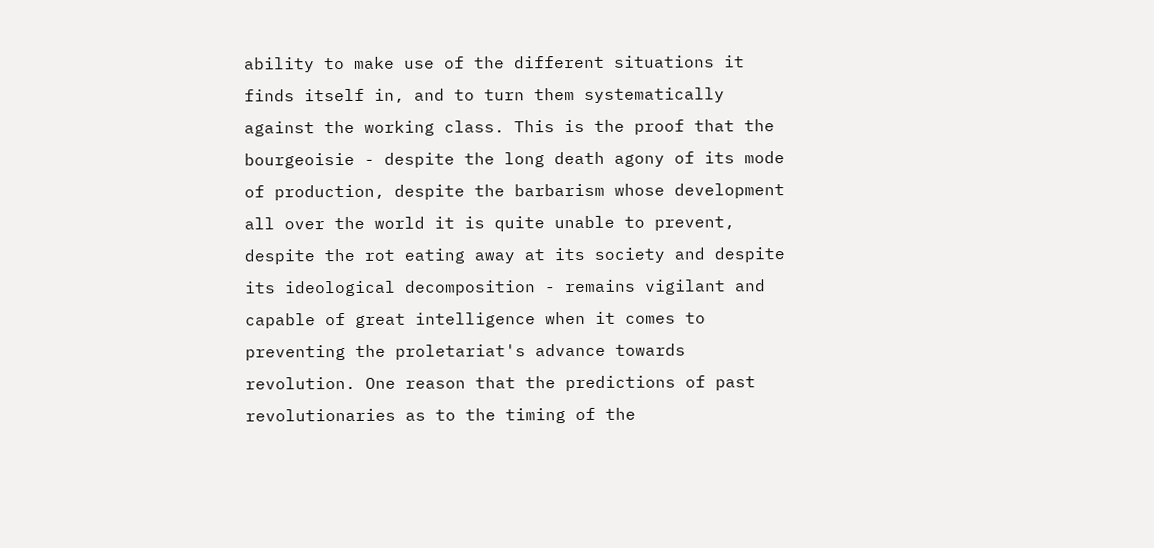ability to make use of the different situations it finds itself in, and to turn them systematically against the working class. This is the proof that the bourgeoisie - despite the long death agony of its mode of production, despite the barbarism whose development all over the world it is quite unable to prevent, despite the rot eating away at its society and despite its ideological decomposition - remains vigilant and capable of great intelligence when it comes to preventing the proletariat's advance towards revolution. One reason that the predictions of past revolutionaries as to the timing of the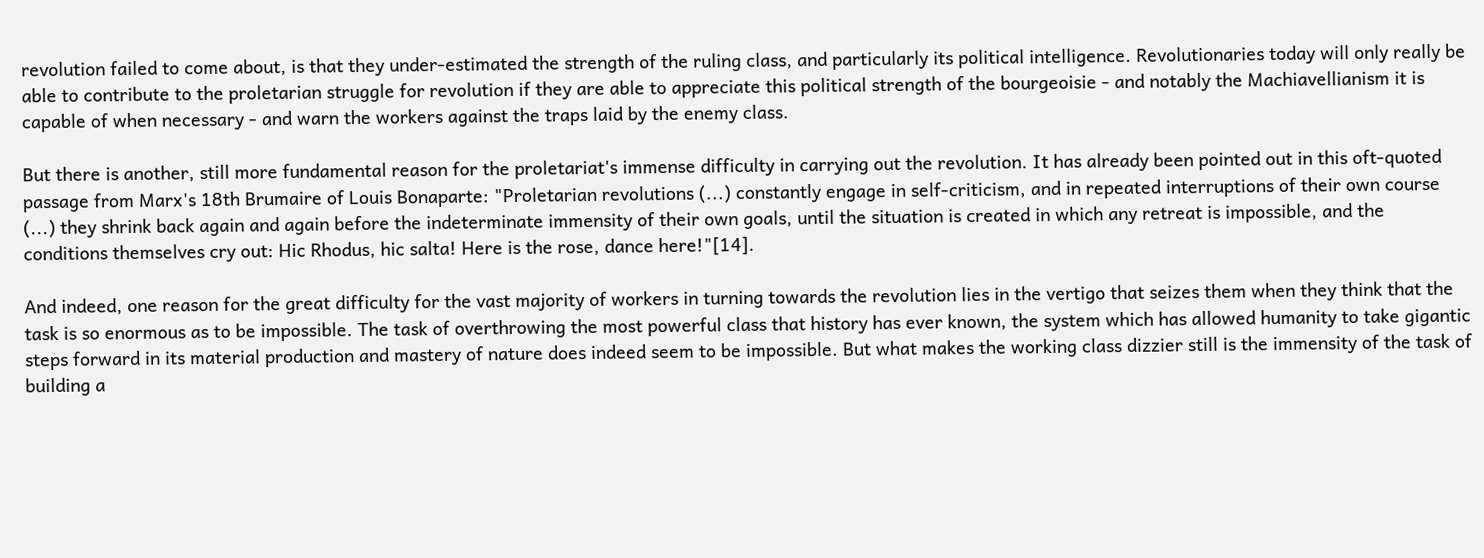revolution failed to come about, is that they under-estimated the strength of the ruling class, and particularly its political intelligence. Revolutionaries today will only really be able to contribute to the proletarian struggle for revolution if they are able to appreciate this political strength of the bourgeoisie - and notably the Machiavellianism it is capable of when necessary - and warn the workers against the traps laid by the enemy class.

But there is another, still more fundamental reason for the proletariat's immense difficulty in carrying out the revolution. It has already been pointed out in this oft-quoted passage from Marx's 18th Brumaire of Louis Bonaparte: "Proletarian revolutions (...) constantly engage in self-criticism, and in repeated interruptions of their own course (...) they shrink back again and again before the indeterminate immensity of their own goals, until the situation is created in which any retreat is impossible, and the conditions themselves cry out: Hic Rhodus, hic salta! Here is the rose, dance here!"[14].

And indeed, one reason for the great difficulty for the vast majority of workers in turning towards the revolution lies in the vertigo that seizes them when they think that the task is so enormous as to be impossible. The task of overthrowing the most powerful class that history has ever known, the system which has allowed humanity to take gigantic steps forward in its material production and mastery of nature does indeed seem to be impossible. But what makes the working class dizzier still is the immensity of the task of building a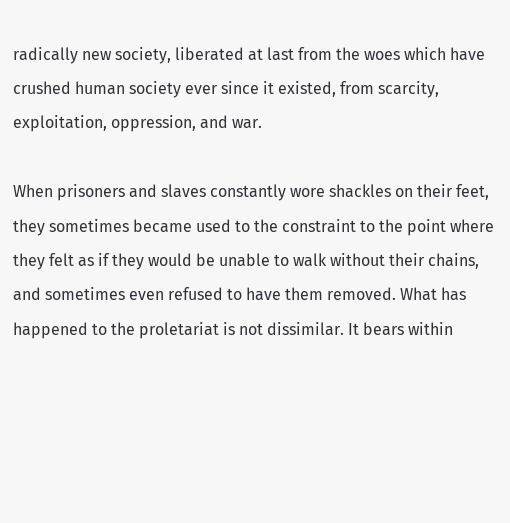radically new society, liberated at last from the woes which have crushed human society ever since it existed, from scarcity, exploitation, oppression, and war.

When prisoners and slaves constantly wore shackles on their feet, they sometimes became used to the constraint to the point where they felt as if they would be unable to walk without their chains, and sometimes even refused to have them removed. What has happened to the proletariat is not dissimilar. It bears within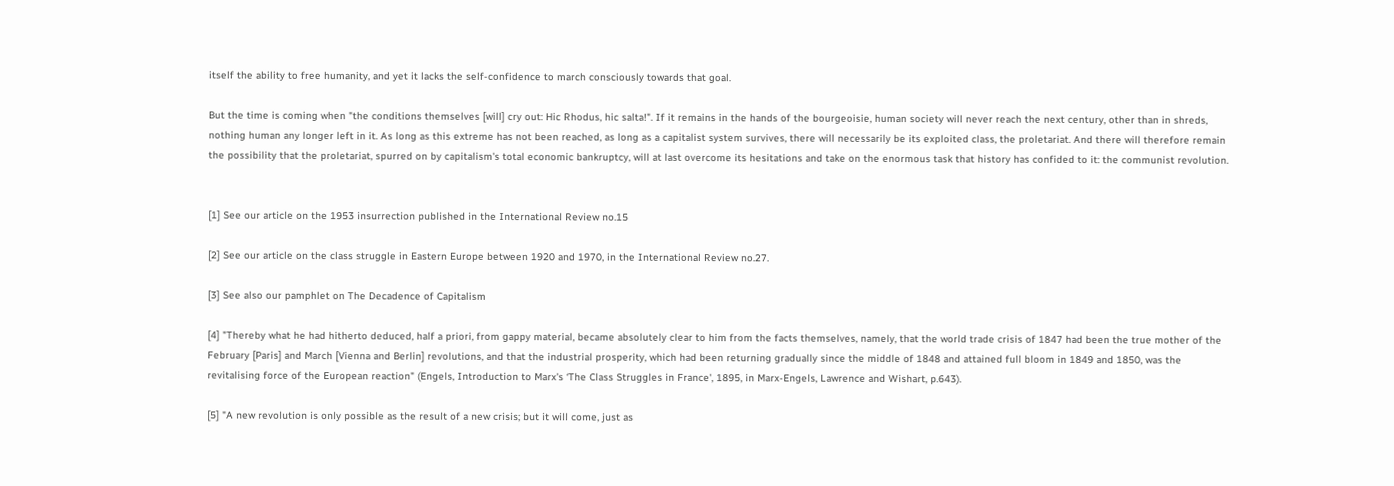itself the ability to free humanity, and yet it lacks the self-confidence to march consciously towards that goal.

But the time is coming when "the conditions themselves [will] cry out: Hic Rhodus, hic salta!". If it remains in the hands of the bourgeoisie, human society will never reach the next century, other than in shreds, nothing human any longer left in it. As long as this extreme has not been reached, as long as a capitalist system survives, there will necessarily be its exploited class, the proletariat. And there will therefore remain the possibility that the proletariat, spurred on by capitalism's total economic bankruptcy, will at last overcome its hesitations and take on the enormous task that history has confided to it: the communist revolution.


[1] See our article on the 1953 insurrection published in the International Review no.15

[2] See our article on the class struggle in Eastern Europe between 1920 and 1970, in the International Review no.27.

[3] See also our pamphlet on The Decadence of Capitalism

[4] "Thereby what he had hitherto deduced, half a priori, from gappy material, became absolutely clear to him from the facts themselves, namely, that the world trade crisis of 1847 had been the true mother of the February [Paris] and March [Vienna and Berlin] revolutions, and that the industrial prosperity, which had been returning gradually since the middle of 1848 and attained full bloom in 1849 and 1850, was the revitalising force of the European reaction" (Engels, Introduction to Marx's ‘The Class Struggles in France', 1895, in Marx-Engels, Lawrence and Wishart, p.643).

[5] "A new revolution is only possible as the result of a new crisis; but it will come, just as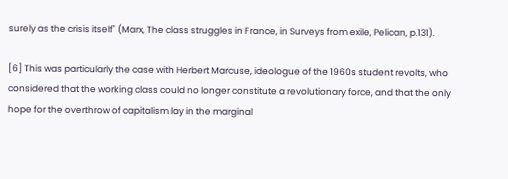surely as the crisis itself" (Marx, The class struggles in France, in Surveys from exile, Pelican, p.131).

[6] This was particularly the case with Herbert Marcuse, ideologue of the 1960s student revolts, who considered that the working class could no longer constitute a revolutionary force, and that the only hope for the overthrow of capitalism lay in the marginal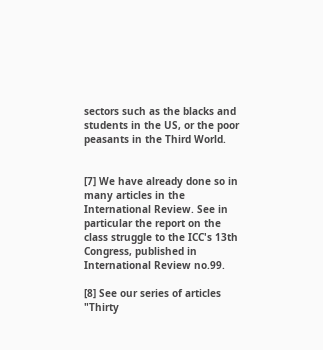sectors such as the blacks and students in the US, or the poor peasants in the Third World.


[7] We have already done so in many articles in the International Review. See in particular the report on the class struggle to the ICC's 13th Congress, published in International Review no.99.

[8] See our series of articles "Thirty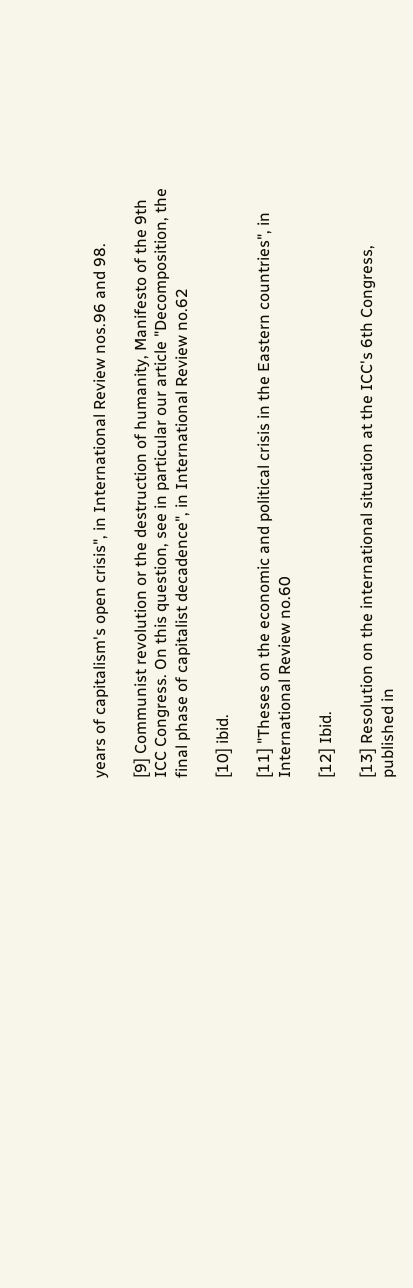years of capitalism's open crisis", in International Review nos.96 and 98.

[9] Communist revolution or the destruction of humanity, Manifesto of the 9th ICC Congress. On this question, see in particular our article "Decomposition, the final phase of capitalist decadence", in International Review no.62

[10] ibid.

[11] "Theses on the economic and political crisis in the Eastern countries", in International Review no.60

[12] Ibid.

[13] Resolution on the international situation at the ICC's 6th Congress, published in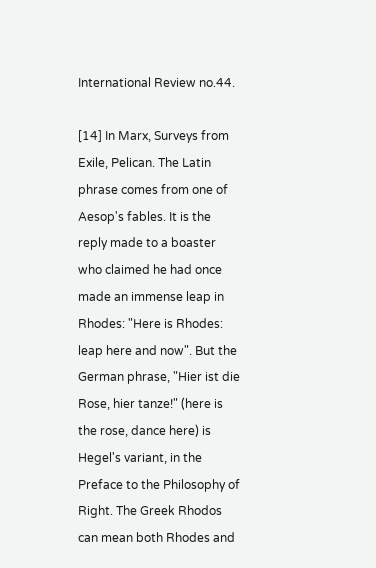International Review no.44.

[14] In Marx, Surveys from Exile, Pelican. The Latin phrase comes from one of Aesop's fables. It is the reply made to a boaster who claimed he had once made an immense leap in Rhodes: "Here is Rhodes: leap here and now". But the German phrase, "Hier ist die Rose, hier tanze!" (here is the rose, dance here) is Hegel's variant, in the Preface to the Philosophy of Right. The Greek Rhodos can mean both Rhodes and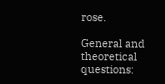rose.

General and theoretical questions: